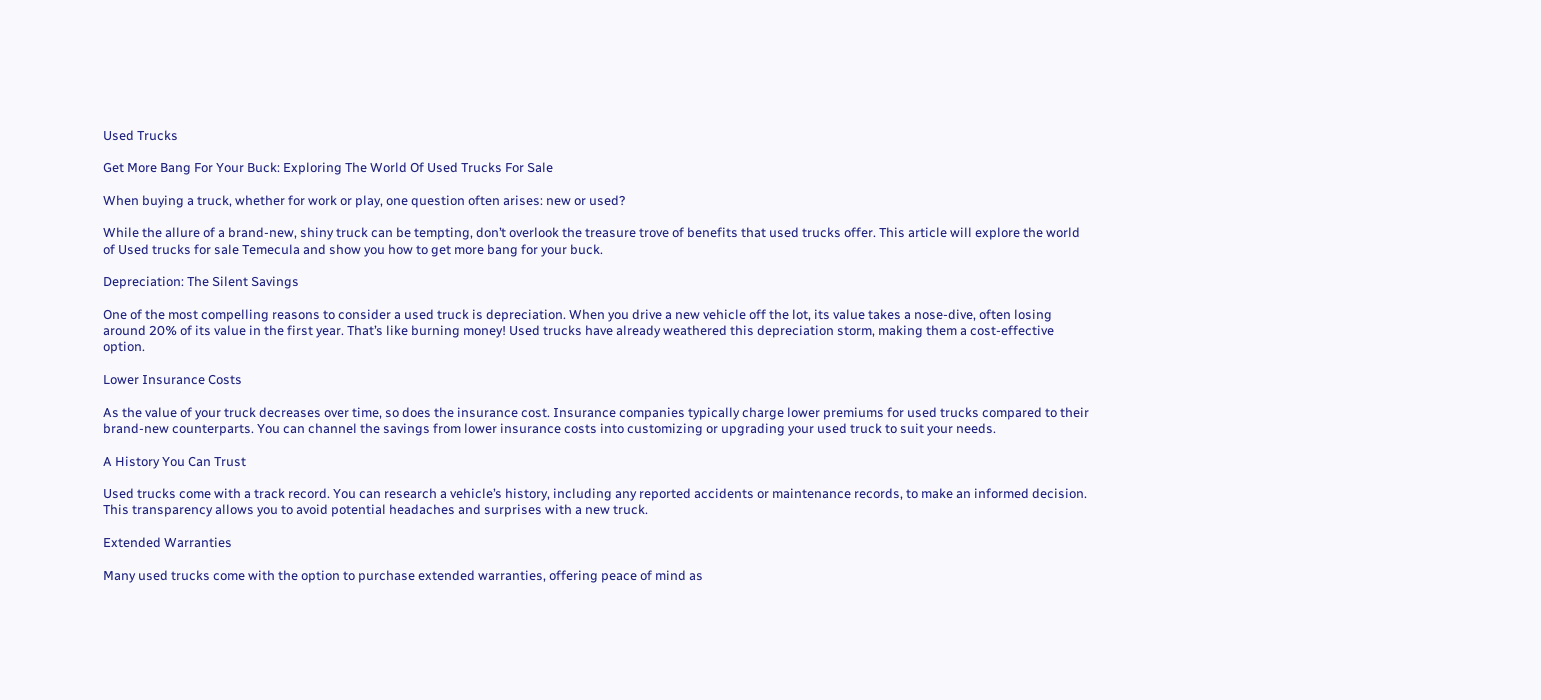Used Trucks

Get More Bang For Your Buck: Exploring The World Of Used Trucks For Sale

When buying a truck, whether for work or play, one question often arises: new or used?

While the allure of a brand-new, shiny truck can be tempting, don’t overlook the treasure trove of benefits that used trucks offer. This article will explore the world of Used trucks for sale Temecula and show you how to get more bang for your buck.

Depreciation: The Silent Savings

One of the most compelling reasons to consider a used truck is depreciation. When you drive a new vehicle off the lot, its value takes a nose-dive, often losing around 20% of its value in the first year. That’s like burning money! Used trucks have already weathered this depreciation storm, making them a cost-effective option.

Lower Insurance Costs

As the value of your truck decreases over time, so does the insurance cost. Insurance companies typically charge lower premiums for used trucks compared to their brand-new counterparts. You can channel the savings from lower insurance costs into customizing or upgrading your used truck to suit your needs.

A History You Can Trust

Used trucks come with a track record. You can research a vehicle’s history, including any reported accidents or maintenance records, to make an informed decision. This transparency allows you to avoid potential headaches and surprises with a new truck.

Extended Warranties

Many used trucks come with the option to purchase extended warranties, offering peace of mind as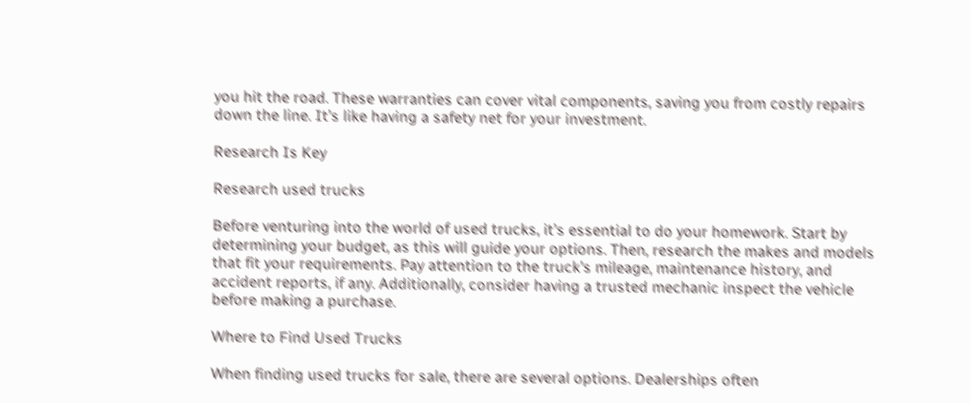you hit the road. These warranties can cover vital components, saving you from costly repairs down the line. It’s like having a safety net for your investment.

Research Is Key

Research used trucks

Before venturing into the world of used trucks, it’s essential to do your homework. Start by determining your budget, as this will guide your options. Then, research the makes and models that fit your requirements. Pay attention to the truck’s mileage, maintenance history, and accident reports, if any. Additionally, consider having a trusted mechanic inspect the vehicle before making a purchase.

Where to Find Used Trucks

When finding used trucks for sale, there are several options. Dealerships often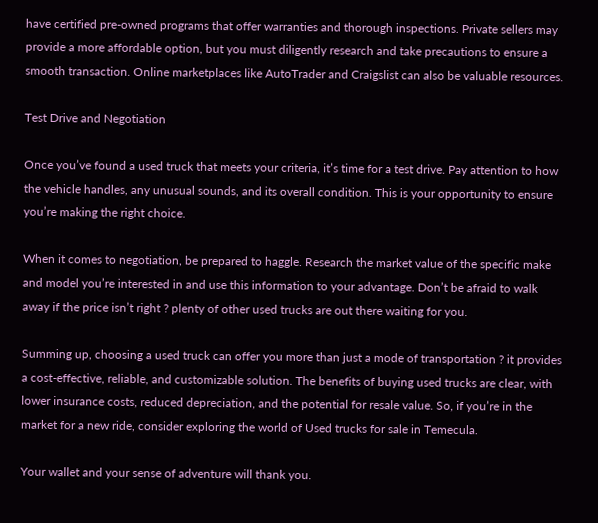have certified pre-owned programs that offer warranties and thorough inspections. Private sellers may provide a more affordable option, but you must diligently research and take precautions to ensure a smooth transaction. Online marketplaces like AutoTrader and Craigslist can also be valuable resources.

Test Drive and Negotiation

Once you’ve found a used truck that meets your criteria, it’s time for a test drive. Pay attention to how the vehicle handles, any unusual sounds, and its overall condition. This is your opportunity to ensure you’re making the right choice.

When it comes to negotiation, be prepared to haggle. Research the market value of the specific make and model you’re interested in and use this information to your advantage. Don’t be afraid to walk away if the price isn’t right ? plenty of other used trucks are out there waiting for you.

Summing up, choosing a used truck can offer you more than just a mode of transportation ? it provides a cost-effective, reliable, and customizable solution. The benefits of buying used trucks are clear, with lower insurance costs, reduced depreciation, and the potential for resale value. So, if you’re in the market for a new ride, consider exploring the world of Used trucks for sale in Temecula.

Your wallet and your sense of adventure will thank you.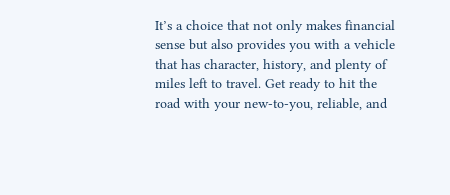It’s a choice that not only makes financial sense but also provides you with a vehicle that has character, history, and plenty of miles left to travel. Get ready to hit the road with your new-to-you, reliable, and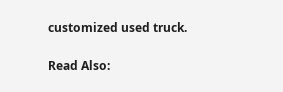customized used truck.

Read Also: